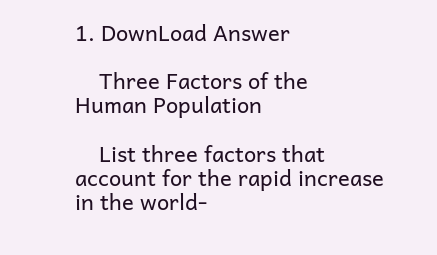1. DownLoad Answer

    Three Factors of the Human Population

    List three factors that account for the rapid increase in the world-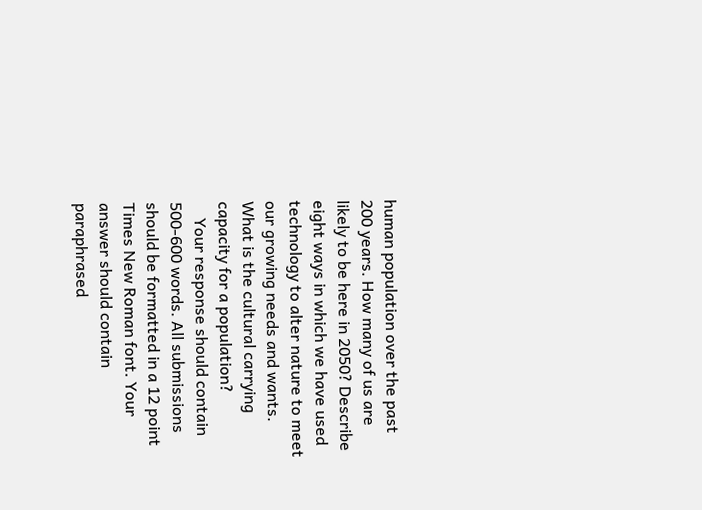human population over the past 200 years. How many of us are likely to be here in 2050? Describe eight ways in which we have used technology to alter nature to meet our growing needs and wants. What is the cultural carrying capacity for a population?
    Your response should contain 500-600 words. All submissions should be formatted in a 12 point Times New Roman font. Your answer should contain paraphrased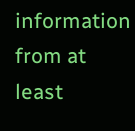information from at least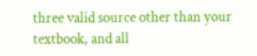three valid source other than your textbook, and all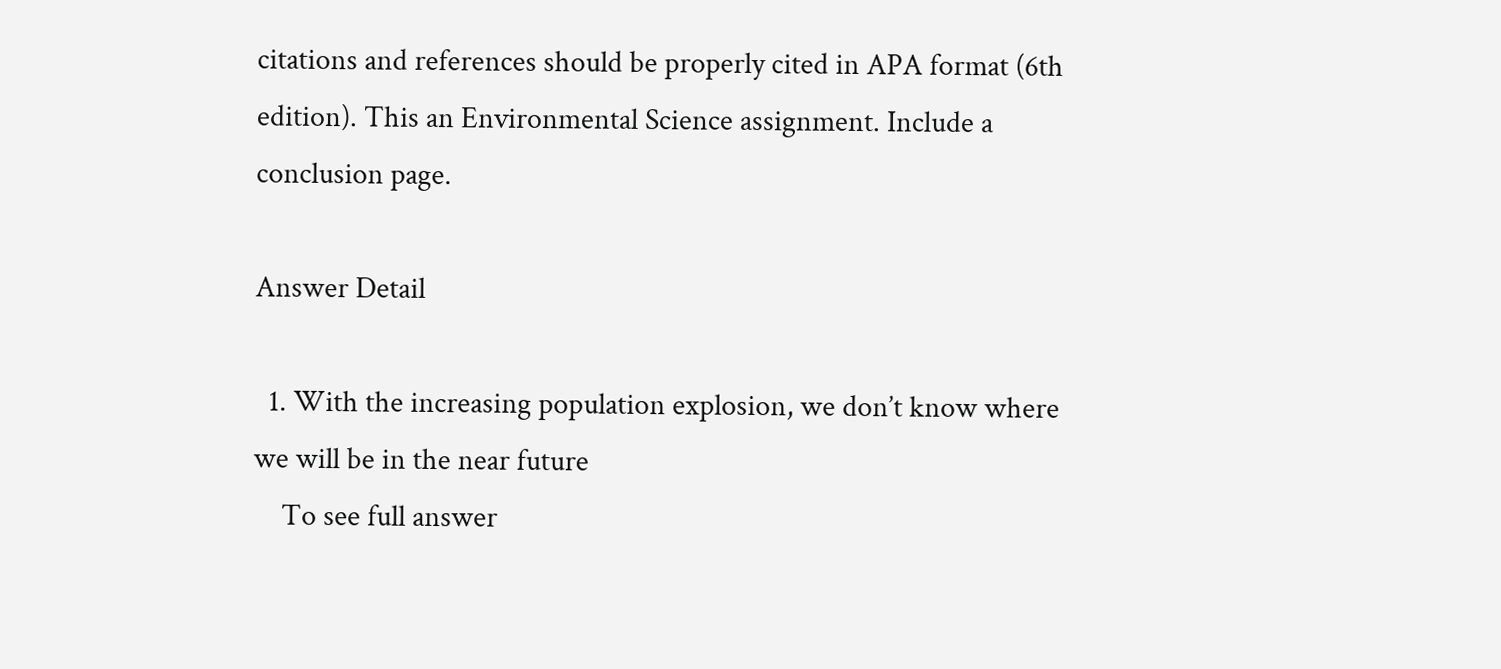citations and references should be properly cited in APA format (6th edition). This an Environmental Science assignment. Include a conclusion page.

Answer Detail

  1. With the increasing population explosion, we don’t know where we will be in the near future
    To see full answer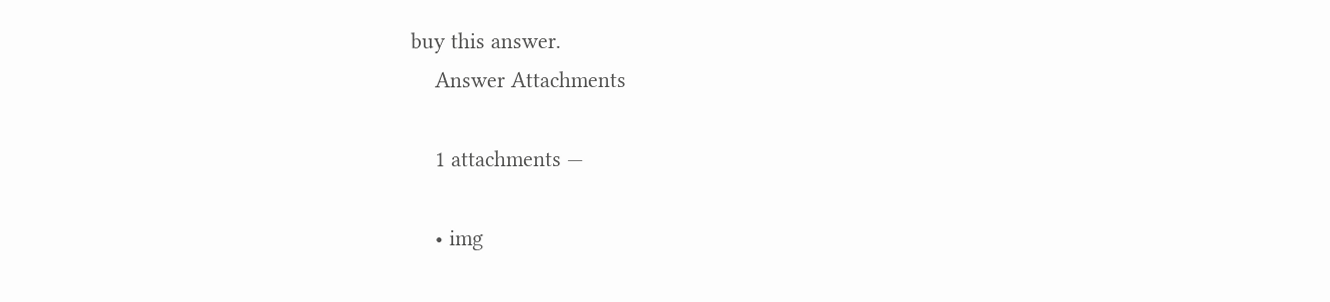buy this answer.
    Answer Attachments

    1 attachments —

    • img